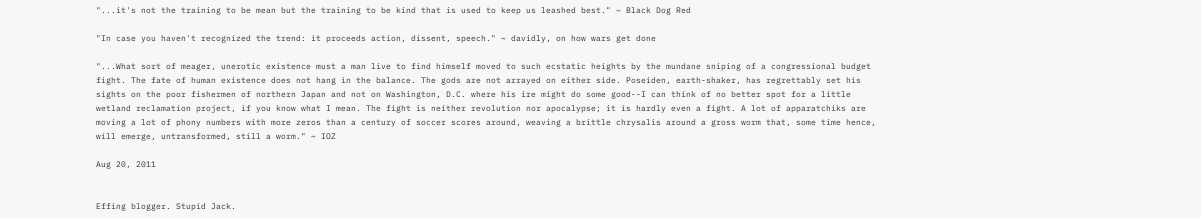"...it's not the training to be mean but the training to be kind that is used to keep us leashed best." ~ Black Dog Red

"In case you haven't recognized the trend: it proceeds action, dissent, speech." ~ davidly, on how wars get done

"...What sort of meager, unerotic existence must a man live to find himself moved to such ecstatic heights by the mundane sniping of a congressional budget fight. The fate of human existence does not hang in the balance. The gods are not arrayed on either side. Poseiden, earth-shaker, has regrettably set his sights on the poor fishermen of northern Japan and not on Washington, D.C. where his ire might do some good--I can think of no better spot for a little wetland reclamation project, if you know what I mean. The fight is neither revolution nor apocalypse; it is hardly even a fight. A lot of apparatchiks are moving a lot of phony numbers with more zeros than a century of soccer scores around, weaving a brittle chrysalis around a gross worm that, some time hence, will emerge, untransformed, still a worm." ~ IOZ

Aug 20, 2011


Effing blogger. Stupid Jack.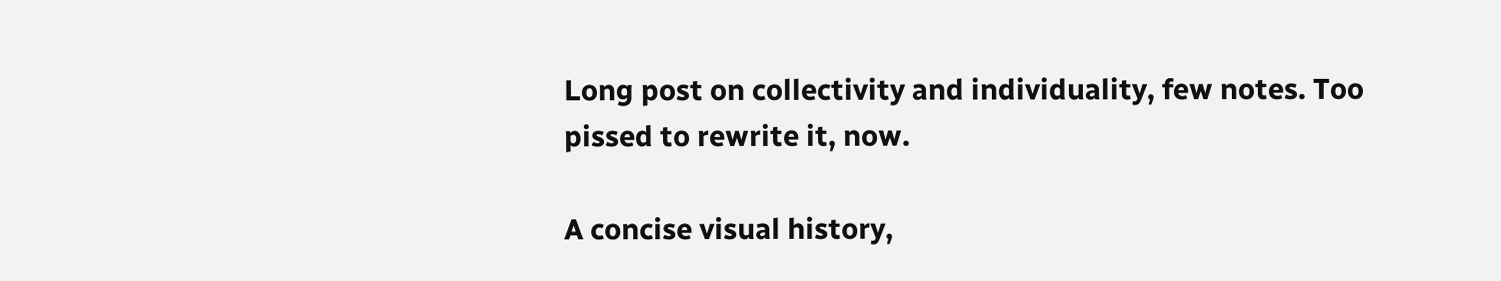Long post on collectivity and individuality, few notes. Too pissed to rewrite it, now.

A concise visual history,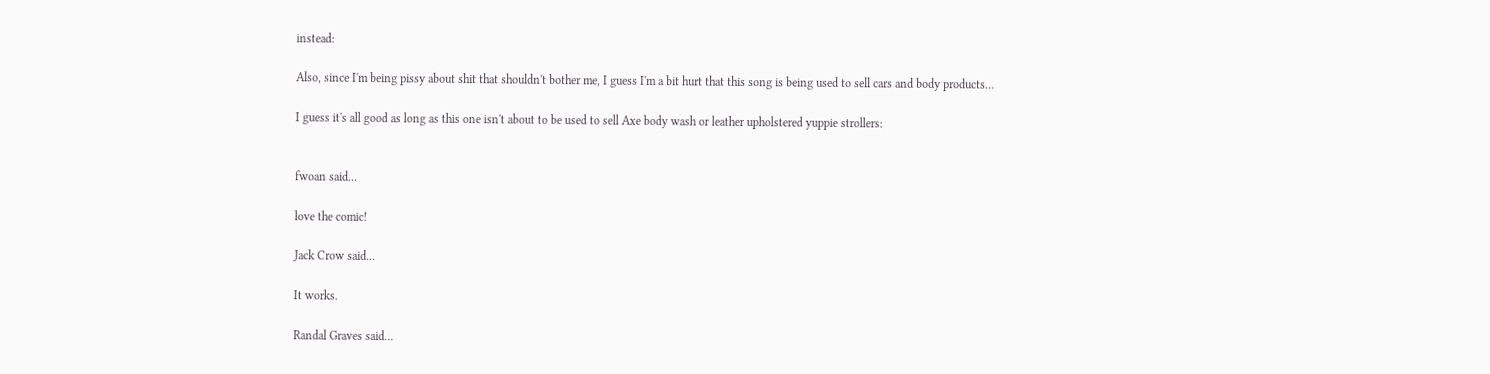instead:

Also, since I'm being pissy about shit that shouldn't bother me, I guess I'm a bit hurt that this song is being used to sell cars and body products...

I guess it's all good as long as this one isn't about to be used to sell Axe body wash or leather upholstered yuppie strollers:


fwoan said...

love the comic!

Jack Crow said...

It works.

Randal Graves said...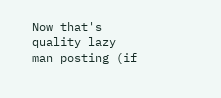Now that's quality lazy man posting (if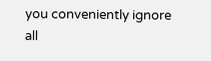you conveniently ignore all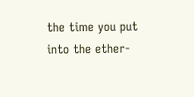the time you put into the ether-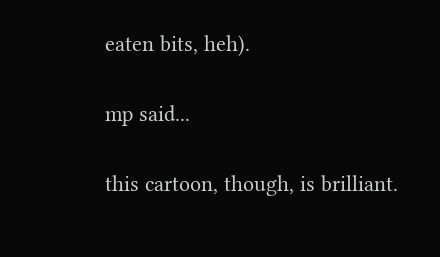eaten bits, heh).

mp said...

this cartoon, though, is brilliant.